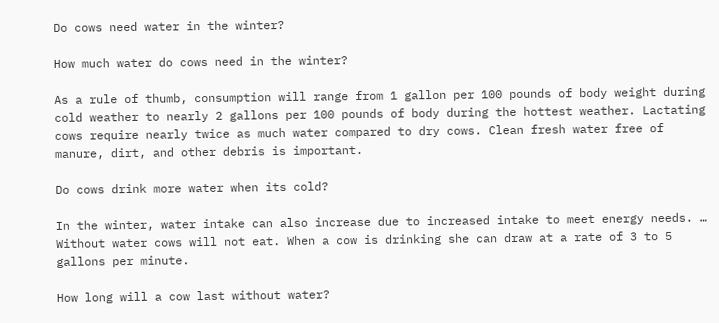Do cows need water in the winter?

How much water do cows need in the winter?

As a rule of thumb, consumption will range from 1 gallon per 100 pounds of body weight during cold weather to nearly 2 gallons per 100 pounds of body during the hottest weather. Lactating cows require nearly twice as much water compared to dry cows. Clean fresh water free of manure, dirt, and other debris is important.

Do cows drink more water when its cold?

In the winter, water intake can also increase due to increased intake to meet energy needs. … Without water cows will not eat. When a cow is drinking she can draw at a rate of 3 to 5 gallons per minute.

How long will a cow last without water?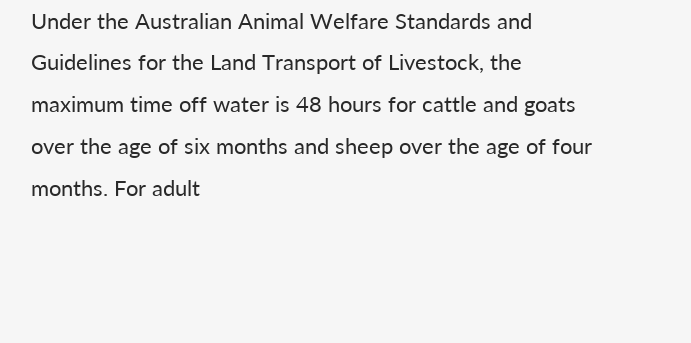Under the Australian Animal Welfare Standards and Guidelines for the Land Transport of Livestock, the maximum time off water is 48 hours for cattle and goats over the age of six months and sheep over the age of four months. For adult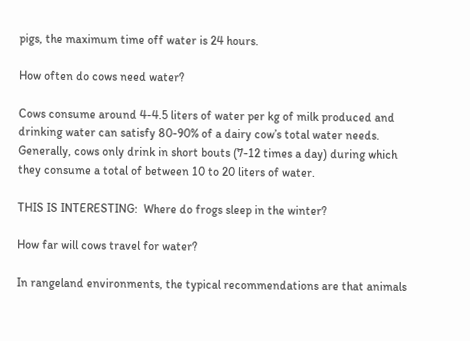pigs, the maximum time off water is 24 hours.

How often do cows need water?

Cows consume around 4-4.5 liters of water per kg of milk produced and drinking water can satisfy 80-90% of a dairy cow’s total water needs. Generally, cows only drink in short bouts (7-12 times a day) during which they consume a total of between 10 to 20 liters of water.

THIS IS INTERESTING:  Where do frogs sleep in the winter?

How far will cows travel for water?

In rangeland environments, the typical recommendations are that animals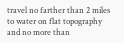travel no farther than 2 miles to water on flat topography and no more than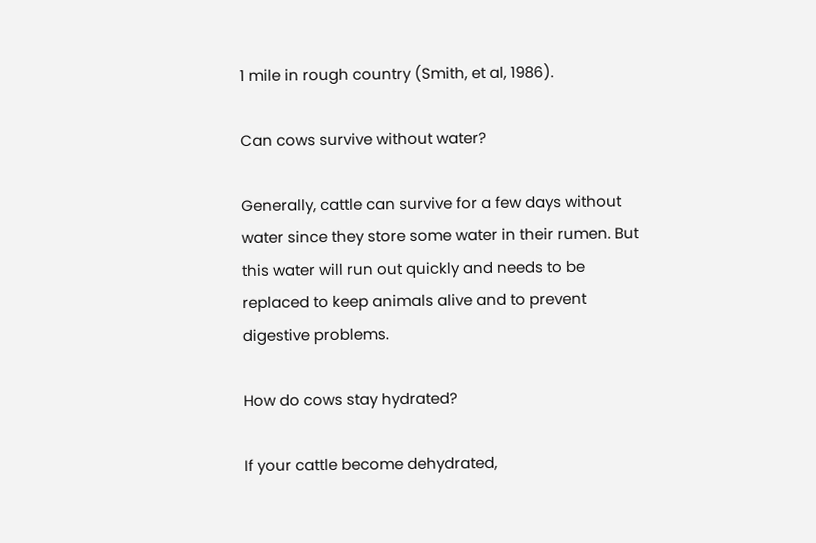1 mile in rough country (Smith, et al, 1986).

Can cows survive without water?

Generally, cattle can survive for a few days without water since they store some water in their rumen. But this water will run out quickly and needs to be replaced to keep animals alive and to prevent digestive problems.

How do cows stay hydrated?

If your cattle become dehydrated,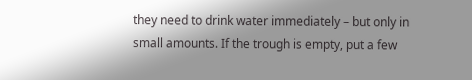they need to drink water immediately – but only in small amounts. If the trough is empty, put a few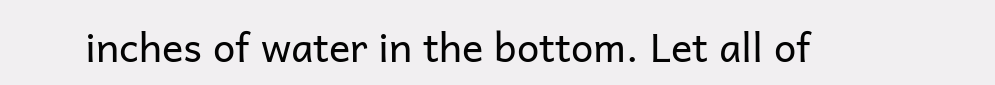inches of water in the bottom. Let all of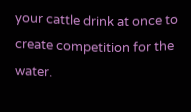your cattle drink at once to create competition for the water.